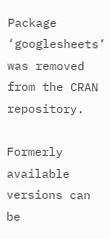Package ‘googlesheets’ was removed from the CRAN repository.

Formerly available versions can be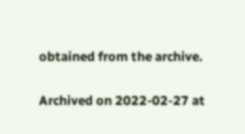obtained from the archive.

Archived on 2022-02-27 at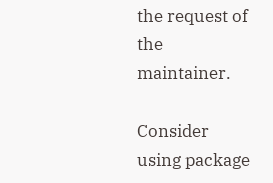the request of the maintainer.

Consider using package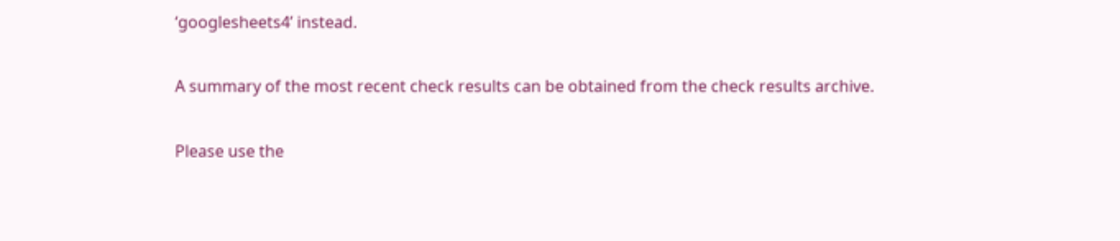‘googlesheets4’ instead.

A summary of the most recent check results can be obtained from the check results archive.

Please use the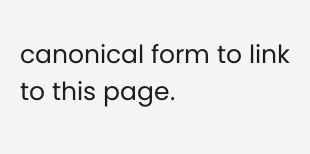canonical form to link to this page.